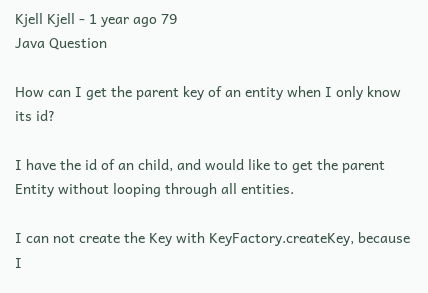Kjell Kjell - 1 year ago 79
Java Question

How can I get the parent key of an entity when I only know its id?

I have the id of an child, and would like to get the parent Entity without looping through all entities.

I can not create the Key with KeyFactory.createKey, because I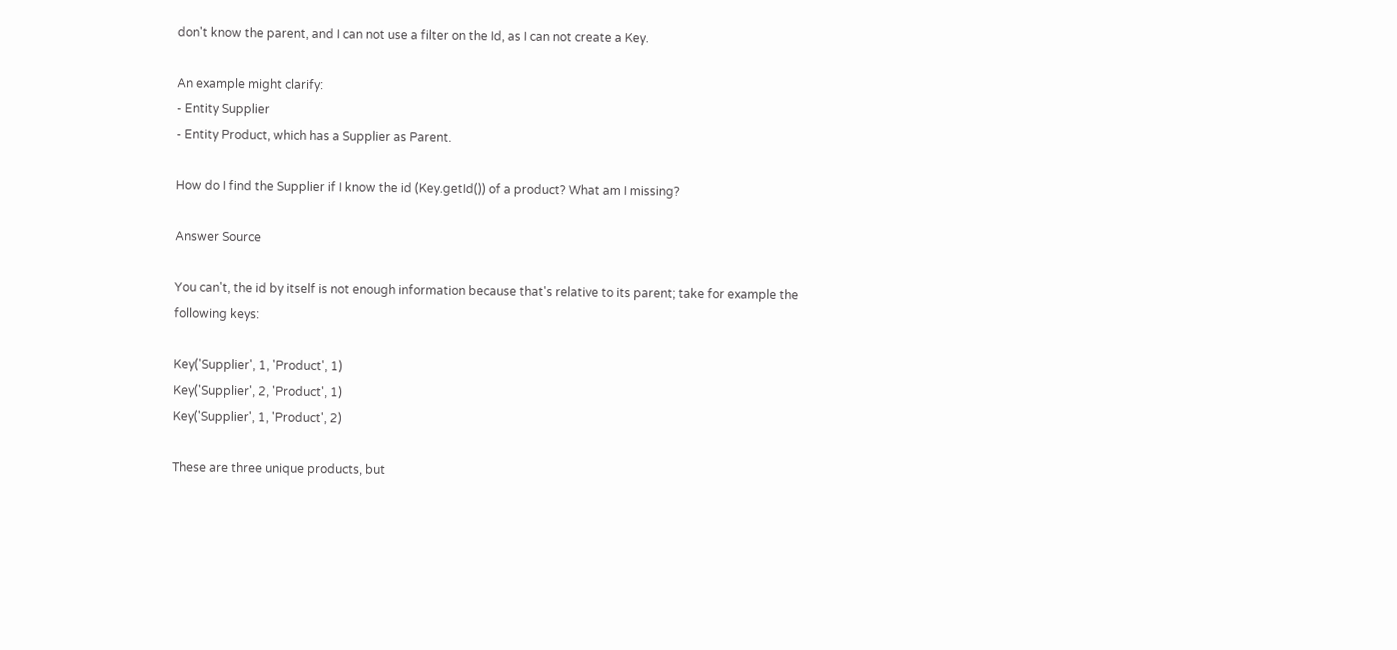don't know the parent, and I can not use a filter on the Id, as I can not create a Key.

An example might clarify:
- Entity Supplier
- Entity Product, which has a Supplier as Parent.

How do I find the Supplier if I know the id (Key.getId()) of a product? What am I missing?

Answer Source

You can't, the id by itself is not enough information because that's relative to its parent; take for example the following keys:

Key('Supplier', 1, 'Product', 1)
Key('Supplier', 2, 'Product', 1)
Key('Supplier', 1, 'Product', 2)

These are three unique products, but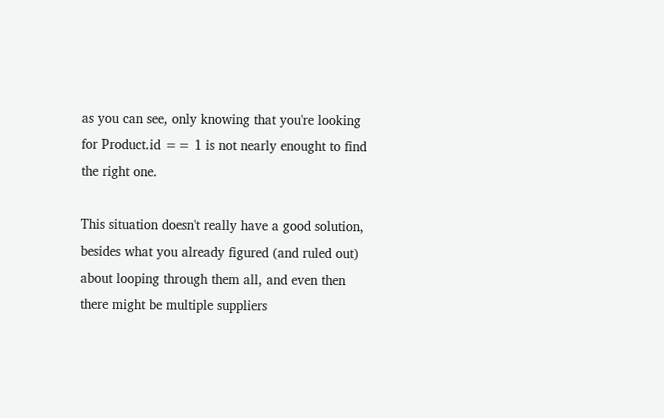as you can see, only knowing that you're looking for Product.id == 1 is not nearly enought to find the right one.

This situation doesn't really have a good solution, besides what you already figured (and ruled out) about looping through them all, and even then there might be multiple suppliers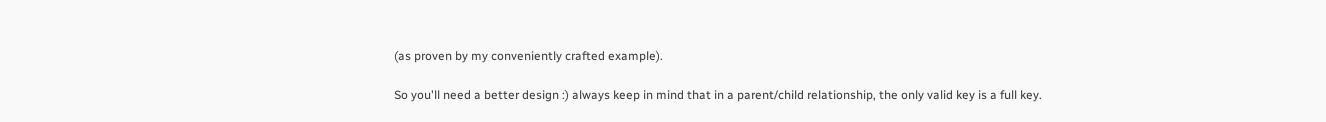(as proven by my conveniently crafted example).

So you'll need a better design :) always keep in mind that in a parent/child relationship, the only valid key is a full key.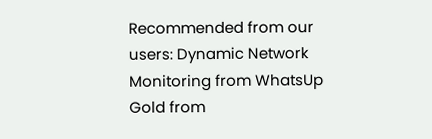Recommended from our users: Dynamic Network Monitoring from WhatsUp Gold from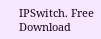IPSwitch. Free Download